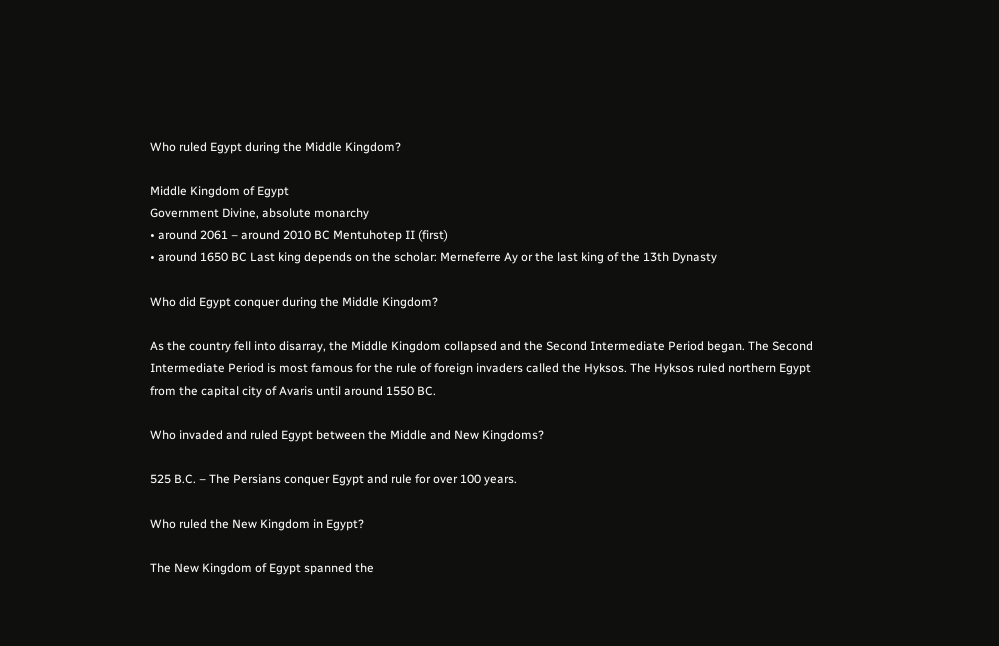Who ruled Egypt during the Middle Kingdom?

Middle Kingdom of Egypt
Government Divine, absolute monarchy
• around 2061 – around 2010 BC Mentuhotep II (first)
• around 1650 BC Last king depends on the scholar: Merneferre Ay or the last king of the 13th Dynasty

Who did Egypt conquer during the Middle Kingdom?

As the country fell into disarray, the Middle Kingdom collapsed and the Second Intermediate Period began. The Second Intermediate Period is most famous for the rule of foreign invaders called the Hyksos. The Hyksos ruled northern Egypt from the capital city of Avaris until around 1550 BC.

Who invaded and ruled Egypt between the Middle and New Kingdoms?

525 B.C. – The Persians conquer Egypt and rule for over 100 years.

Who ruled the New Kingdom in Egypt?

The New Kingdom of Egypt spanned the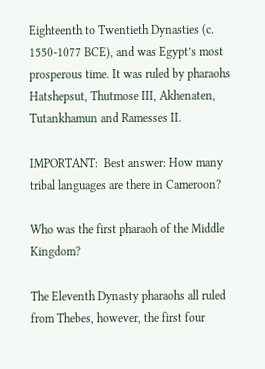Eighteenth to Twentieth Dynasties (c. 1550-1077 BCE), and was Egypt’s most prosperous time. It was ruled by pharaohs Hatshepsut, Thutmose III, Akhenaten, Tutankhamun and Ramesses II.

IMPORTANT:  Best answer: How many tribal languages are there in Cameroon?

Who was the first pharaoh of the Middle Kingdom?

The Eleventh Dynasty pharaohs all ruled from Thebes, however, the first four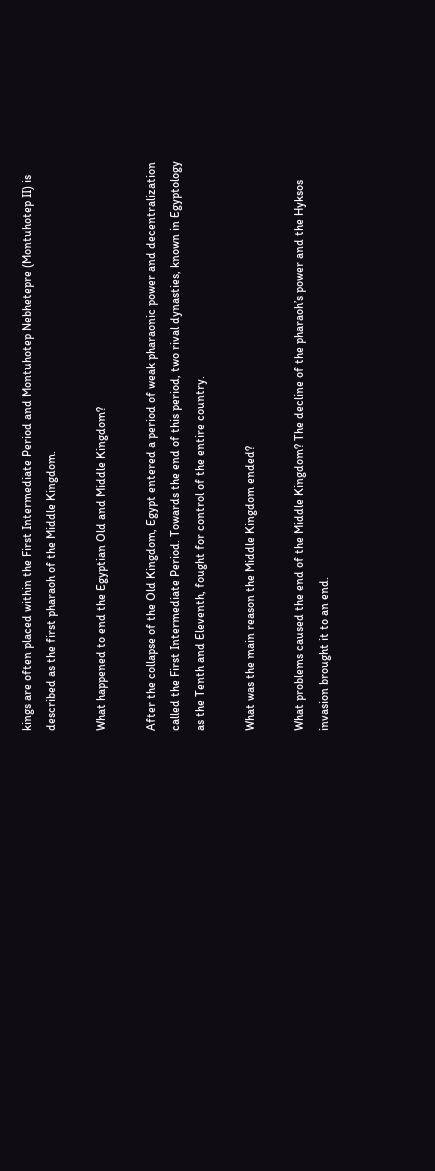kings are often placed within the First Intermediate Period and Montuhotep Nebhetepre (Montuhotep II) is described as the first pharaoh of the Middle Kingdom.

What happened to end the Egyptian Old and Middle Kingdom?

After the collapse of the Old Kingdom, Egypt entered a period of weak pharaonic power and decentralization called the First Intermediate Period. Towards the end of this period, two rival dynasties, known in Egyptology as the Tenth and Eleventh, fought for control of the entire country.

What was the main reason the Middle Kingdom ended?

What problems caused the end of the Middle Kingdom? The decline of the pharaoh’s power and the Hyksos invasion brought it to an end.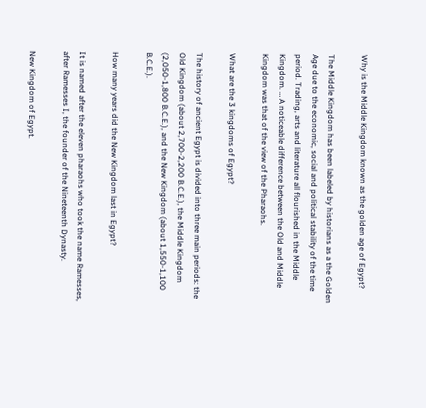Why is the Middle Kingdom known as the golden age of Egypt?

The Middle Kingdom has been labeled by historians as a the Golden Age due to the economic, social and political stability of the time period. Trading, arts and literature all flourished in the Middle Kingdom. … A noticeable difference between the Old and Middle Kingdom was that of the view of the Pharaohs.

What are the 3 kingdoms of Egypt?

The history of ancient Egypt is divided into three main periods: the Old Kingdom (about 2,700-2,200 B.C.E.), the Middle Kingdom (2,050-1,800 B.C.E.), and the New Kingdom (about 1,550-1,100 B.C.E.).

How many years did the New Kingdom last in Egypt?

It is named after the eleven pharaohs who took the name Ramesses, after Ramesses I, the founder of the Nineteenth Dynasty.

New Kingdom of Egypt.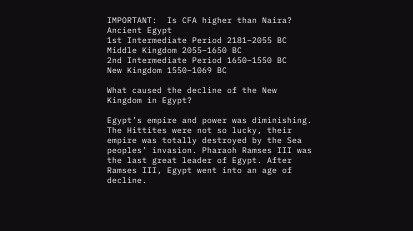IMPORTANT:  Is CFA higher than Naira?
Ancient Egypt
1st Intermediate Period 2181–2055 BC
Middle Kingdom 2055–1650 BC
2nd Intermediate Period 1650–1550 BC
New Kingdom 1550–1069 BC

What caused the decline of the New Kingdom in Egypt?

Egypt’s empire and power was diminishing. The Hittites were not so lucky, their empire was totally destroyed by the Sea peoples’ invasion. Pharaoh Ramses III was the last great leader of Egypt. After Ramses III, Egypt went into an age of decline.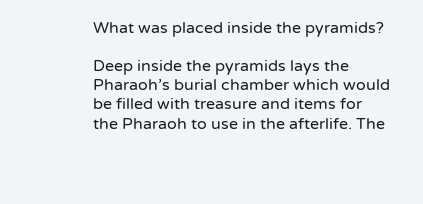What was placed inside the pyramids?

Deep inside the pyramids lays the Pharaoh’s burial chamber which would be filled with treasure and items for the Pharaoh to use in the afterlife. The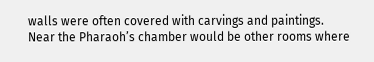walls were often covered with carvings and paintings. Near the Pharaoh’s chamber would be other rooms where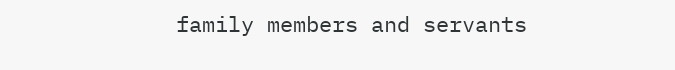family members and servants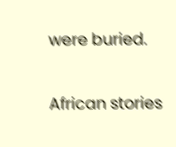were buried.

African stories